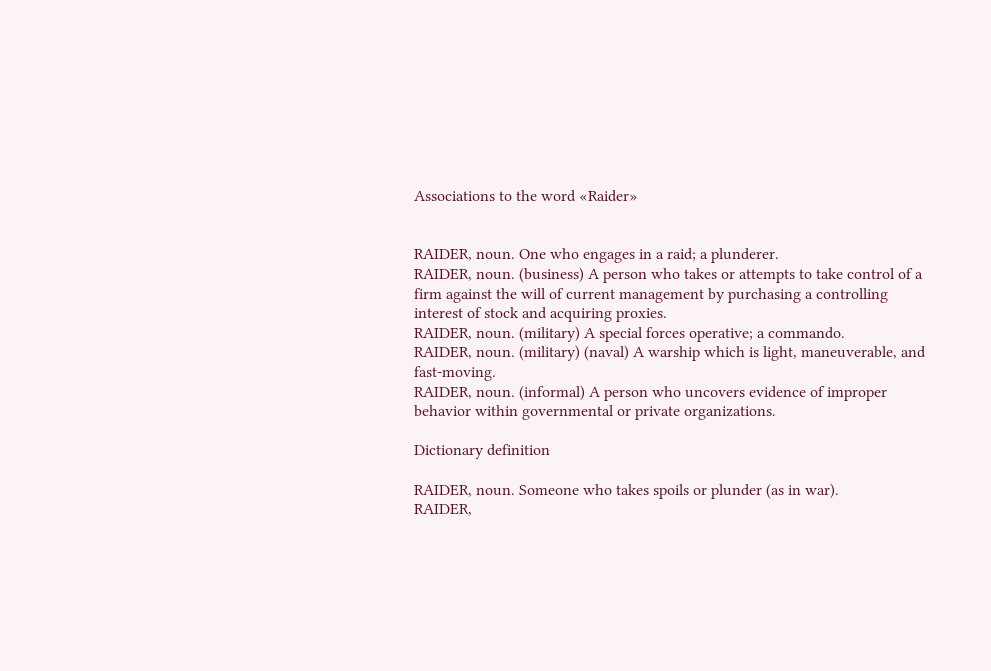Associations to the word «Raider»


RAIDER, noun. One who engages in a raid; a plunderer.
RAIDER, noun. (business) A person who takes or attempts to take control of a firm against the will of current management by purchasing a controlling interest of stock and acquiring proxies.
RAIDER, noun. (military) A special forces operative; a commando.
RAIDER, noun. (military) (naval) A warship which is light, maneuverable, and fast-moving.
RAIDER, noun. (informal) A person who uncovers evidence of improper behavior within governmental or private organizations.

Dictionary definition

RAIDER, noun. Someone who takes spoils or plunder (as in war).
RAIDER,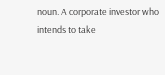noun. A corporate investor who intends to take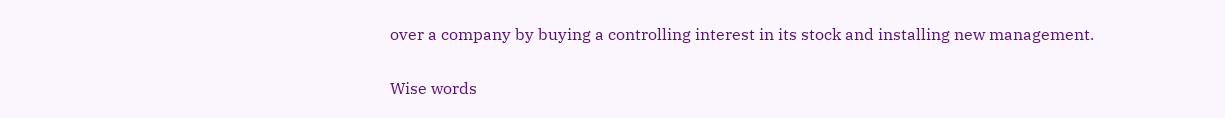over a company by buying a controlling interest in its stock and installing new management.

Wise words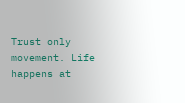Trust only movement. Life happens at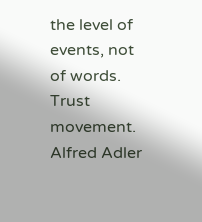the level of events, not of words. Trust movement.
Alfred Adler